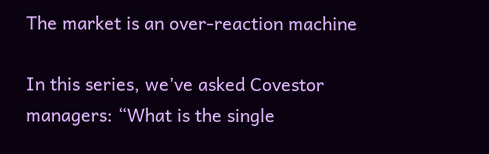The market is an over-reaction machine

In this series, we’ve asked Covestor managers: “What is the single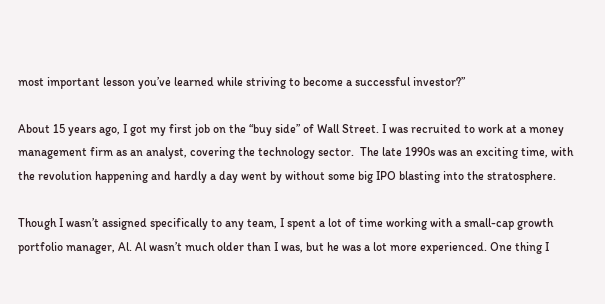most important lesson you’ve learned while striving to become a successful investor?”

About 15 years ago, I got my first job on the “buy side” of Wall Street. I was recruited to work at a money management firm as an analyst, covering the technology sector.  The late 1990s was an exciting time, with the revolution happening and hardly a day went by without some big IPO blasting into the stratosphere.

Though I wasn’t assigned specifically to any team, I spent a lot of time working with a small-cap growth portfolio manager, Al. Al wasn’t much older than I was, but he was a lot more experienced. One thing I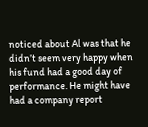noticed about Al was that he didn’t seem very happy when his fund had a good day of performance. He might have had a company report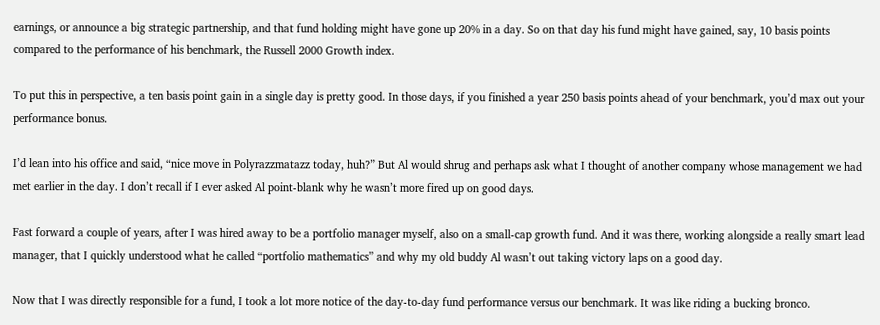earnings, or announce a big strategic partnership, and that fund holding might have gone up 20% in a day. So on that day his fund might have gained, say, 10 basis points compared to the performance of his benchmark, the Russell 2000 Growth index.

To put this in perspective, a ten basis point gain in a single day is pretty good. In those days, if you finished a year 250 basis points ahead of your benchmark, you’d max out your performance bonus.

I’d lean into his office and said, “nice move in Polyrazzmatazz today, huh?” But Al would shrug and perhaps ask what I thought of another company whose management we had met earlier in the day. I don’t recall if I ever asked Al point-blank why he wasn’t more fired up on good days.

Fast forward a couple of years, after I was hired away to be a portfolio manager myself, also on a small-cap growth fund. And it was there, working alongside a really smart lead manager, that I quickly understood what he called “portfolio mathematics” and why my old buddy Al wasn’t out taking victory laps on a good day.

Now that I was directly responsible for a fund, I took a lot more notice of the day-to-day fund performance versus our benchmark. It was like riding a bucking bronco.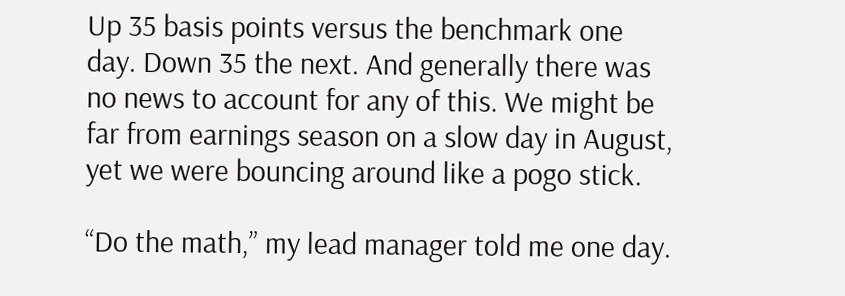Up 35 basis points versus the benchmark one day. Down 35 the next. And generally there was no news to account for any of this. We might be far from earnings season on a slow day in August, yet we were bouncing around like a pogo stick.

“Do the math,” my lead manager told me one day.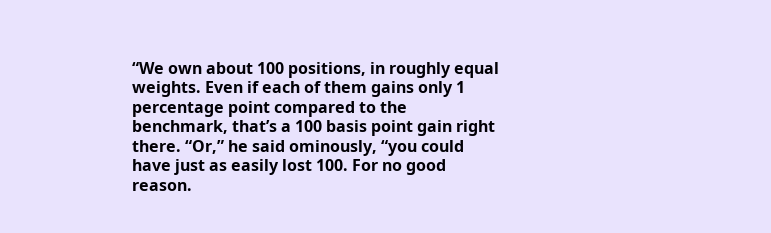“We own about 100 positions, in roughly equal weights. Even if each of them gains only 1 percentage point compared to the benchmark, that’s a 100 basis point gain right there. “Or,” he said ominously, “you could have just as easily lost 100. For no good reason.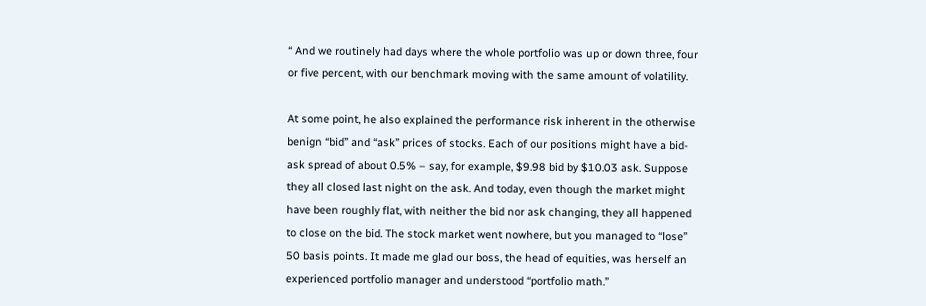“ And we routinely had days where the whole portfolio was up or down three, four or five percent, with our benchmark moving with the same amount of volatility.

At some point, he also explained the performance risk inherent in the otherwise benign “bid” and “ask” prices of stocks. Each of our positions might have a bid-ask spread of about 0.5% – say, for example, $9.98 bid by $10.03 ask. Suppose they all closed last night on the ask. And today, even though the market might have been roughly flat, with neither the bid nor ask changing, they all happened to close on the bid. The stock market went nowhere, but you managed to “lose” 50 basis points. It made me glad our boss, the head of equities, was herself an experienced portfolio manager and understood “portfolio math.”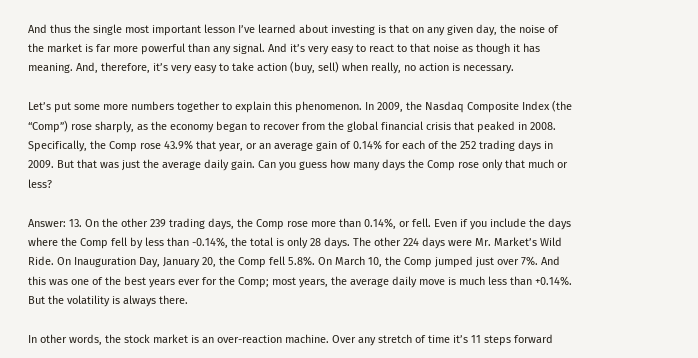And thus the single most important lesson I’ve learned about investing is that on any given day, the noise of the market is far more powerful than any signal. And it’s very easy to react to that noise as though it has meaning. And, therefore, it’s very easy to take action (buy, sell) when really, no action is necessary.

Let’s put some more numbers together to explain this phenomenon. In 2009, the Nasdaq Composite Index (the “Comp”) rose sharply, as the economy began to recover from the global financial crisis that peaked in 2008.  Specifically, the Comp rose 43.9% that year, or an average gain of 0.14% for each of the 252 trading days in 2009. But that was just the average daily gain. Can you guess how many days the Comp rose only that much or less?

Answer: 13. On the other 239 trading days, the Comp rose more than 0.14%, or fell. Even if you include the days where the Comp fell by less than -0.14%, the total is only 28 days. The other 224 days were Mr. Market’s Wild Ride. On Inauguration Day, January 20, the Comp fell 5.8%. On March 10, the Comp jumped just over 7%. And this was one of the best years ever for the Comp; most years, the average daily move is much less than +0.14%. But the volatility is always there.

In other words, the stock market is an over-reaction machine. Over any stretch of time it’s 11 steps forward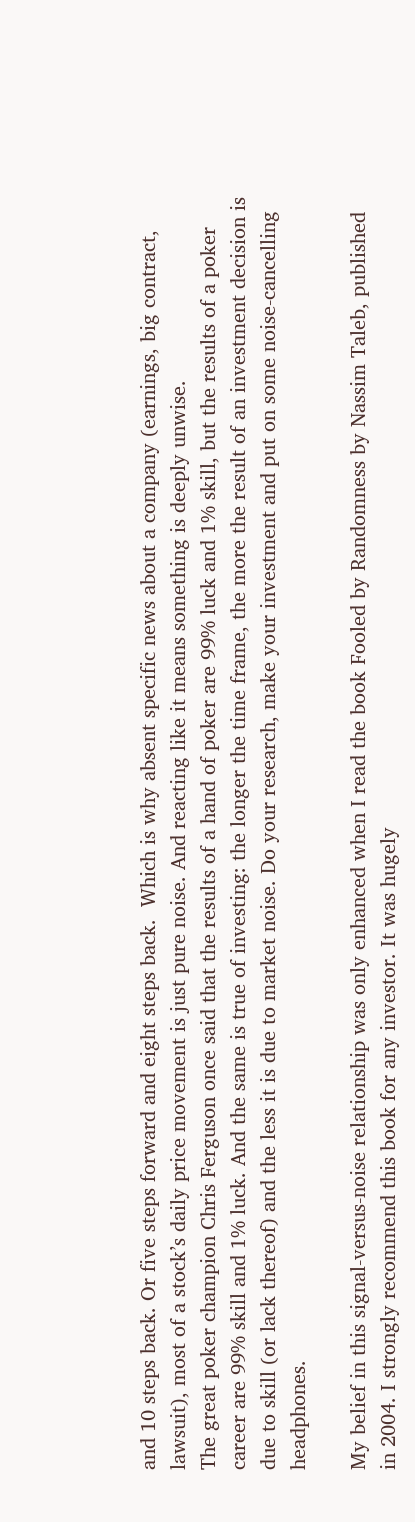and 10 steps back. Or five steps forward and eight steps back.  Which is why absent specific news about a company (earnings, big contract, lawsuit), most of a stock’s daily price movement is just pure noise. And reacting like it means something is deeply unwise.
The great poker champion Chris Ferguson once said that the results of a hand of poker are 99% luck and 1% skill, but the results of a poker career are 99% skill and 1% luck. And the same is true of investing: the longer the time frame, the more the result of an investment decision is due to skill (or lack thereof) and the less it is due to market noise. Do your research, make your investment and put on some noise-cancelling headphones.

My belief in this signal-versus-noise relationship was only enhanced when I read the book Fooled by Randomness by Nassim Taleb, published in 2004. I strongly recommend this book for any investor. It was hugely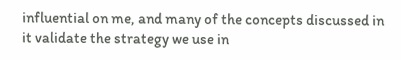influential on me, and many of the concepts discussed in it validate the strategy we use in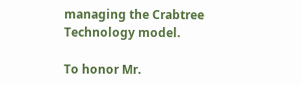managing the Crabtree Technology model.

To honor Mr.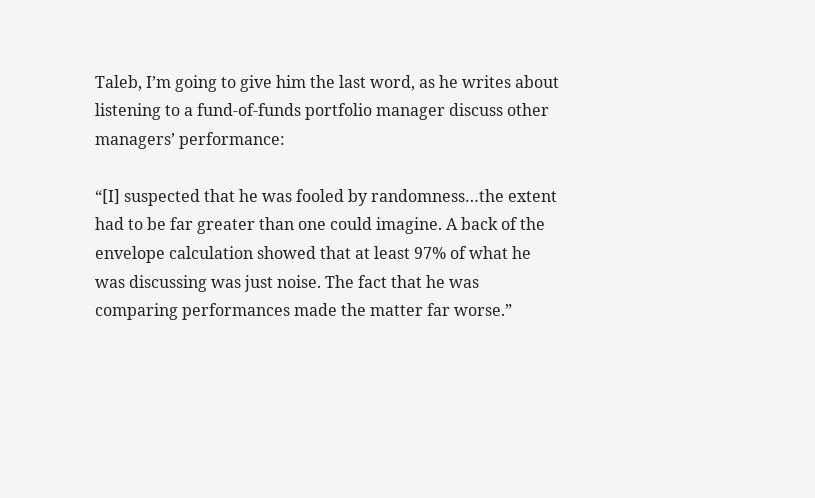Taleb, I’m going to give him the last word, as he writes about listening to a fund-of-funds portfolio manager discuss other managers’ performance:

“[I] suspected that he was fooled by randomness…the extent had to be far greater than one could imagine. A back of the envelope calculation showed that at least 97% of what he was discussing was just noise. The fact that he was comparing performances made the matter far worse.”